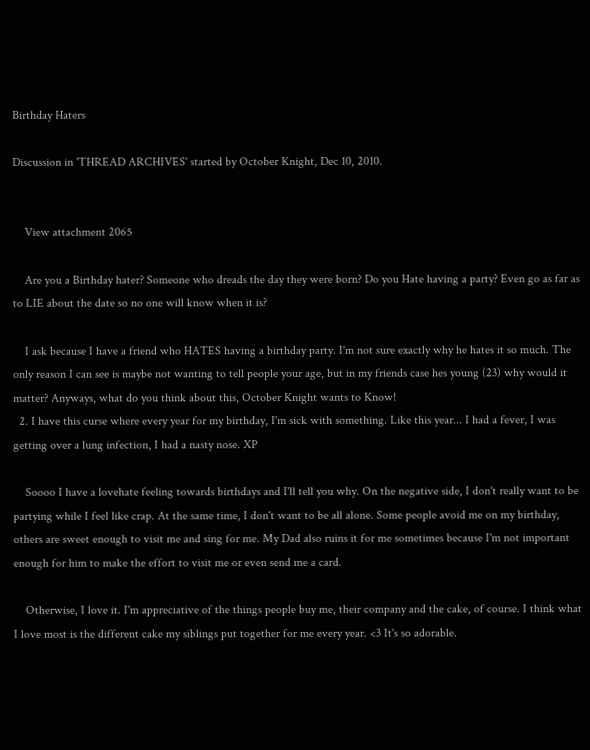Birthday Haters

Discussion in 'THREAD ARCHIVES' started by October Knight, Dec 10, 2010.


    View attachment 2065

    Are you a Birthday hater? Someone who dreads the day they were born? Do you Hate having a party? Even go as far as to LIE about the date so no one will know when it is?

    I ask because I have a friend who HATES having a birthday party. I'm not sure exactly why he hates it so much. The only reason I can see is maybe not wanting to tell people your age, but in my friends case hes young (23) why would it matter? Anyways, what do you think about this, October Knight wants to Know!
  2. I have this curse where every year for my birthday, I'm sick with something. Like this year... I had a fever, I was getting over a lung infection, I had a nasty nose. XP

    Soooo I have a lovehate feeling towards birthdays and I'll tell you why. On the negative side, I don't really want to be partying while I feel like crap. At the same time, I don't want to be all alone. Some people avoid me on my birthday, others are sweet enough to visit me and sing for me. My Dad also ruins it for me sometimes because I'm not important enough for him to make the effort to visit me or even send me a card.

    Otherwise, I love it. I'm appreciative of the things people buy me, their company and the cake, of course. I think what I love most is the different cake my siblings put together for me every year. <3 It's so adorable.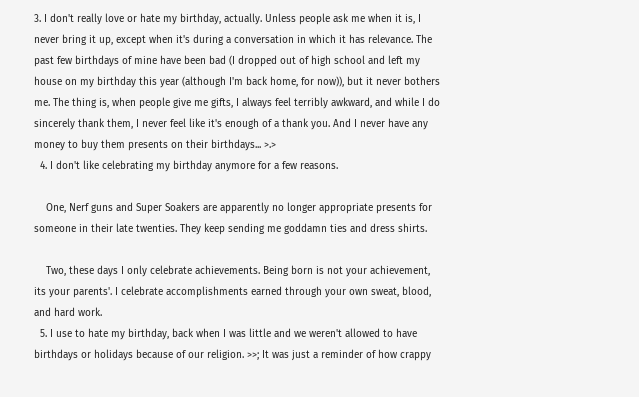3. I don't really love or hate my birthday, actually. Unless people ask me when it is, I never bring it up, except when it's during a conversation in which it has relevance. The past few birthdays of mine have been bad (I dropped out of high school and left my house on my birthday this year (although I'm back home, for now)), but it never bothers me. The thing is, when people give me gifts, I always feel terribly awkward, and while I do sincerely thank them, I never feel like it's enough of a thank you. And I never have any money to buy them presents on their birthdays... >.>
  4. I don't like celebrating my birthday anymore for a few reasons.

    One, Nerf guns and Super Soakers are apparently no longer appropriate presents for someone in their late twenties. They keep sending me goddamn ties and dress shirts.

    Two, these days I only celebrate achievements. Being born is not your achievement, its your parents'. I celebrate accomplishments earned through your own sweat, blood, and hard work.
  5. I use to hate my birthday, back when I was little and we weren't allowed to have birthdays or holidays because of our religion. >>; It was just a reminder of how crappy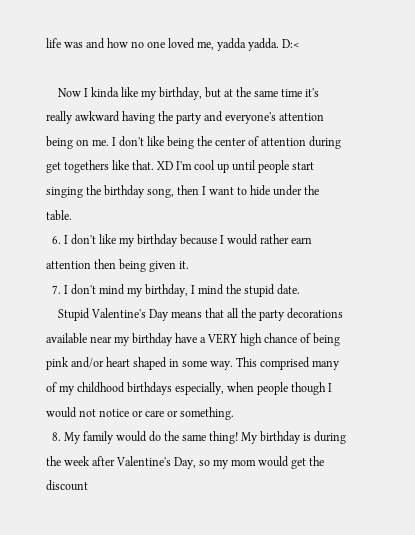life was and how no one loved me, yadda yadda. D:<

    Now I kinda like my birthday, but at the same time it's really awkward having the party and everyone's attention being on me. I don't like being the center of attention during get togethers like that. XD I'm cool up until people start singing the birthday song, then I want to hide under the table.
  6. I don't like my birthday because I would rather earn attention then being given it.
  7. I don't mind my birthday, I mind the stupid date.
    Stupid Valentine's Day means that all the party decorations available near my birthday have a VERY high chance of being pink and/or heart shaped in some way. This comprised many of my childhood birthdays especially, when people though I would not notice or care or something.
  8. My family would do the same thing! My birthday is during the week after Valentine's Day, so my mom would get the discount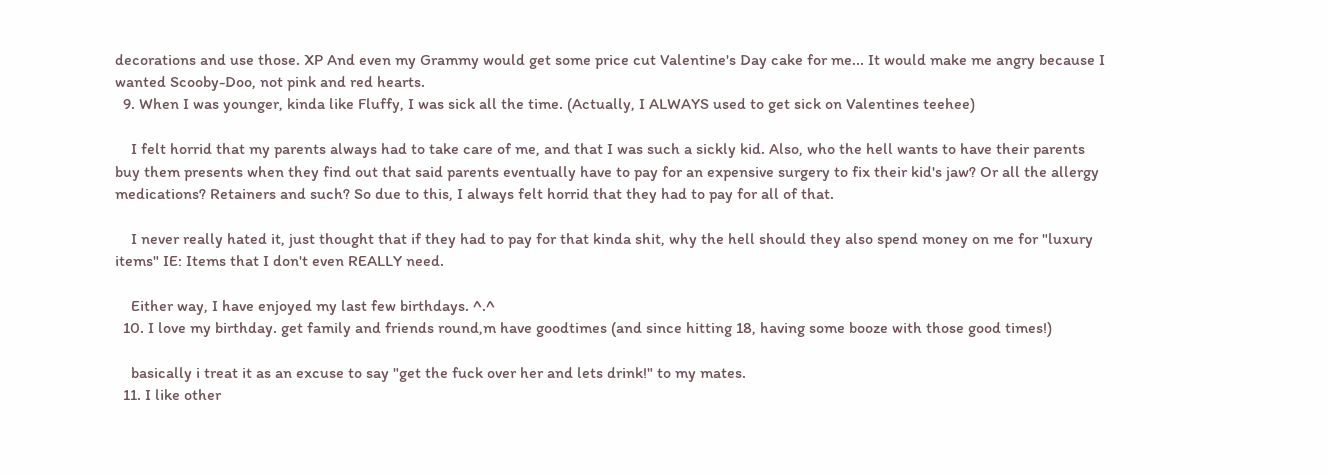decorations and use those. XP And even my Grammy would get some price cut Valentine's Day cake for me... It would make me angry because I wanted Scooby-Doo, not pink and red hearts.
  9. When I was younger, kinda like Fluffy, I was sick all the time. (Actually, I ALWAYS used to get sick on Valentines teehee)

    I felt horrid that my parents always had to take care of me, and that I was such a sickly kid. Also, who the hell wants to have their parents buy them presents when they find out that said parents eventually have to pay for an expensive surgery to fix their kid's jaw? Or all the allergy medications? Retainers and such? So due to this, I always felt horrid that they had to pay for all of that.

    I never really hated it, just thought that if they had to pay for that kinda shit, why the hell should they also spend money on me for "luxury items" IE: Items that I don't even REALLY need.

    Either way, I have enjoyed my last few birthdays. ^.^
  10. I love my birthday. get family and friends round,m have goodtimes (and since hitting 18, having some booze with those good times!)

    basically i treat it as an excuse to say "get the fuck over her and lets drink!" to my mates.
  11. I like other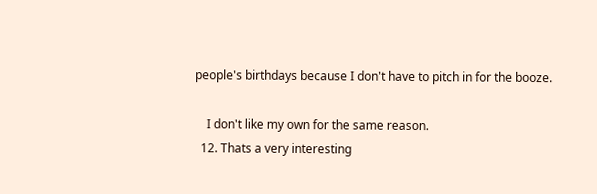people's birthdays because I don't have to pitch in for the booze.

    I don't like my own for the same reason.
  12. Thats a very interesting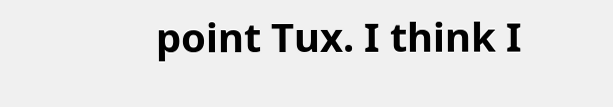point Tux. I think I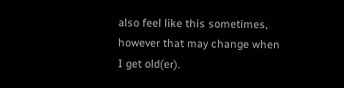also feel like this sometimes, however that may change when I get old(er).